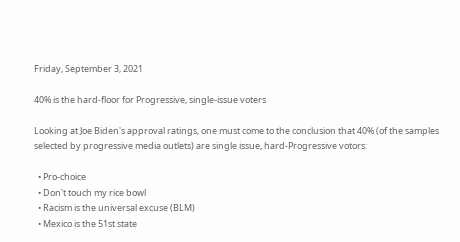Friday, September 3, 2021

40% is the hard-floor for Progressive, single-issue voters

Looking at Joe Biden's approval ratings, one must come to the conclusion that 40% (of the samples selected by progressive media outlets) are single issue, hard-Progressive votors:

  • Pro-choice
  • Don't touch my rice bowl
  • Racism is the universal excuse (BLM)
  • Mexico is the 51st state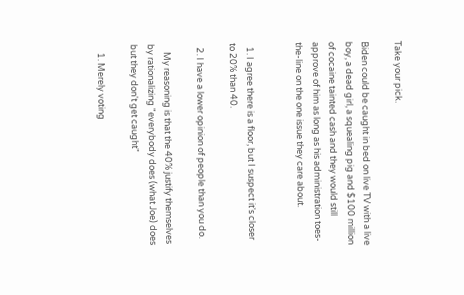Take your pick.

Biden could be caught in bed on live TV with a live boy, a dead girl, a squealing pig and $100 million of cocaine tainted cash and they would still approve of him as long as his administration toes-the-line on the one issue they care about.


  1. I agree there is a floor, but I suspect it's closer to 20% than 40.

  2. I have a lower opinion of people than you do.

    My reasoning is that the 40% justify themselves by rationalizing "everybody does (what Joe) does but they don't get caught"

    1. Merely voting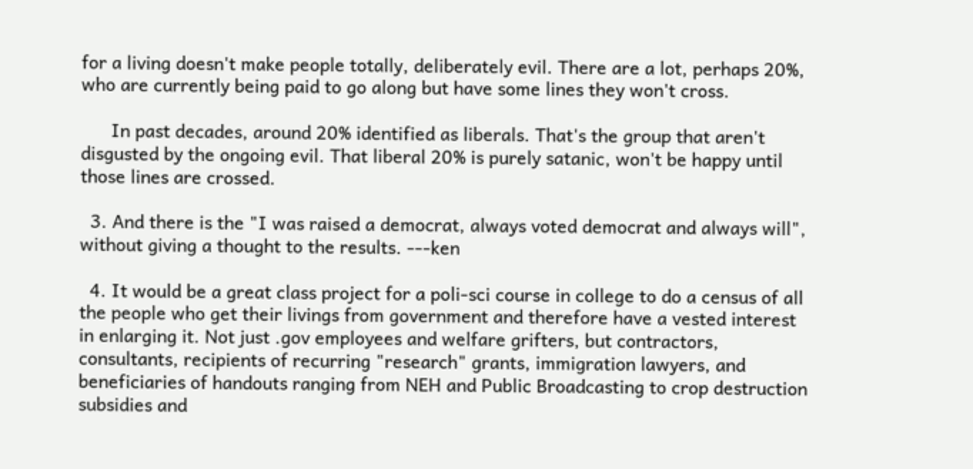for a living doesn't make people totally, deliberately evil. There are a lot, perhaps 20%, who are currently being paid to go along but have some lines they won't cross.

      In past decades, around 20% identified as liberals. That's the group that aren't disgusted by the ongoing evil. That liberal 20% is purely satanic, won't be happy until those lines are crossed.

  3. And there is the "I was raised a democrat, always voted democrat and always will", without giving a thought to the results. ---ken

  4. It would be a great class project for a poli-sci course in college to do a census of all the people who get their livings from government and therefore have a vested interest in enlarging it. Not just .gov employees and welfare grifters, but contractors, consultants, recipients of recurring "research" grants, immigration lawyers, and beneficiaries of handouts ranging from NEH and Public Broadcasting to crop destruction subsidies and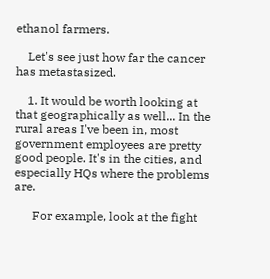ethanol farmers.

    Let's see just how far the cancer has metastasized.

    1. It would be worth looking at that geographically as well... In the rural areas I've been in, most government employees are pretty good people. It's in the cities, and especially HQs where the problems are.

      For example, look at the fight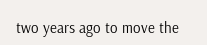two years ago to move the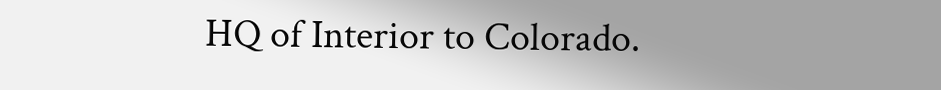HQ of Interior to Colorado.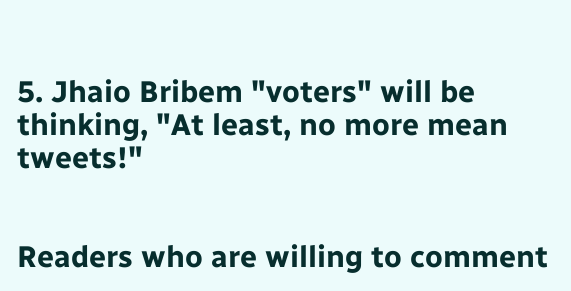5. Jhaio Bribem "voters" will be thinking, "At least, no more mean tweets!"


Readers who are willing to comment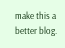make this a better blog.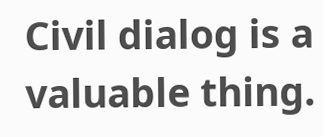Civil dialog is a valuable thing.